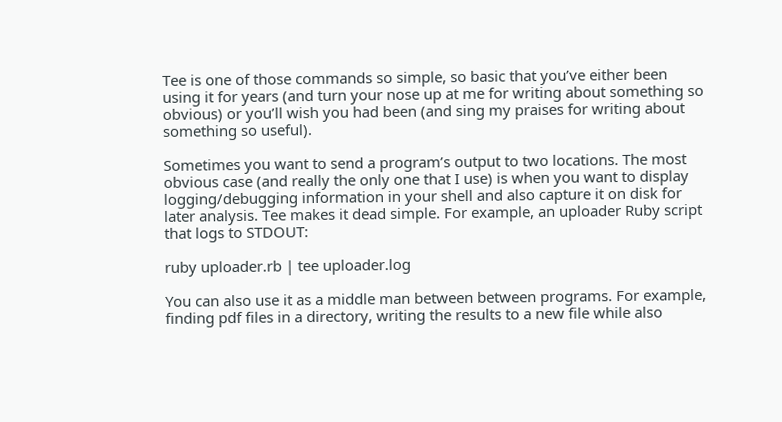Tee is one of those commands so simple, so basic that you’ve either been using it for years (and turn your nose up at me for writing about something so obvious) or you’ll wish you had been (and sing my praises for writing about something so useful).

Sometimes you want to send a program’s output to two locations. The most obvious case (and really the only one that I use) is when you want to display logging/debugging information in your shell and also capture it on disk for later analysis. Tee makes it dead simple. For example, an uploader Ruby script that logs to STDOUT:

ruby uploader.rb | tee uploader.log

You can also use it as a middle man between between programs. For example, finding pdf files in a directory, writing the results to a new file while also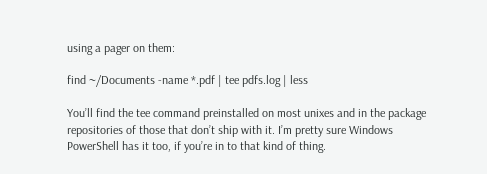using a pager on them:

find ~/Documents -name *.pdf | tee pdfs.log | less

You’ll find the tee command preinstalled on most unixes and in the package repositories of those that don’t ship with it. I’m pretty sure Windows PowerShell has it too, if you’re in to that kind of thing.